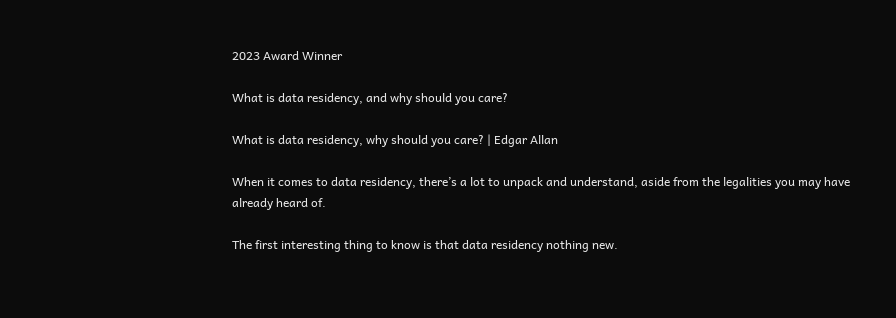2023 Award Winner

What is data residency, and why should you care?

What is data residency, why should you care? | Edgar Allan

When it comes to data residency, there’s a lot to unpack and understand, aside from the legalities you may have already heard of.

The first interesting thing to know is that data residency nothing new.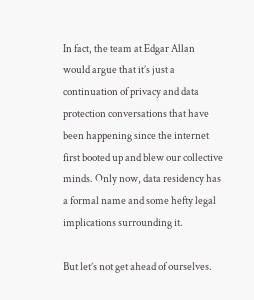In fact, the team at Edgar Allan would argue that it’s just a continuation of privacy and data protection conversations that have been happening since the internet first booted up and blew our collective minds. Only now, data residency has a formal name and some hefty legal implications surrounding it.

But let’s not get ahead of ourselves.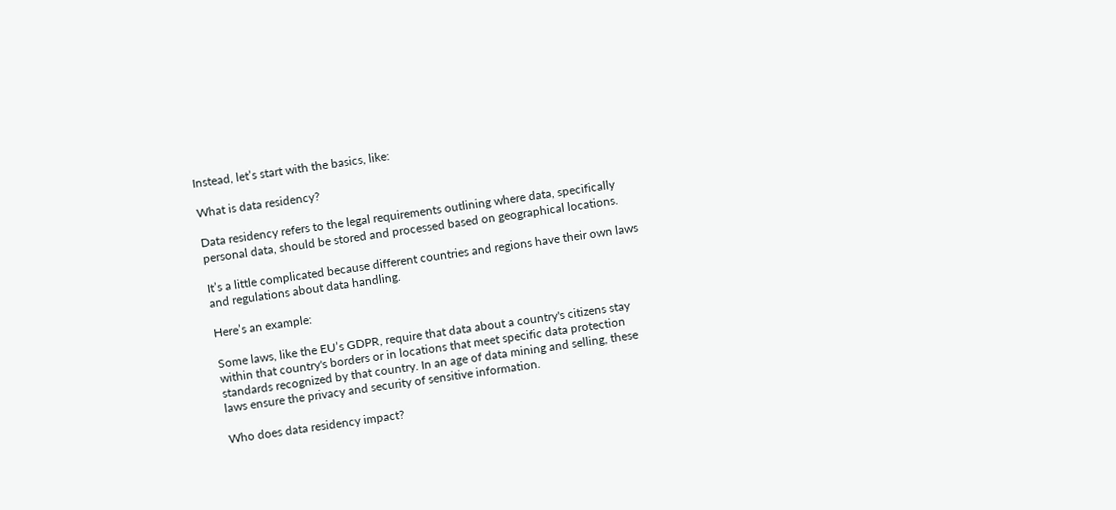Instead, let’s start with the basics, like:

What is data residency?

Data residency refers to the legal requirements outlining where data, specifically personal data, should be stored and processed based on geographical locations.

It’s a little complicated because different countries and regions have their own laws and regulations about data handling.

Here’s an example:

Some laws, like the EU’s GDPR, require that data about a country's citizens stay within that country's borders or in locations that meet specific data protection standards recognized by that country. In an age of data mining and selling, these laws ensure the privacy and security of sensitive information.

Who does data residency impact?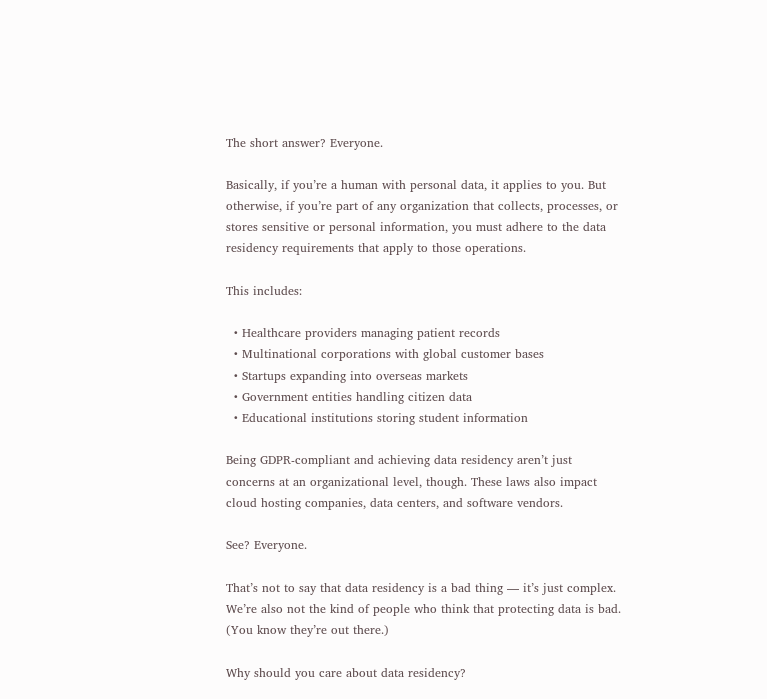The short answer? Everyone.

Basically, if you’re a human with personal data, it applies to you. But otherwise, if you’re part of any organization that collects, processes, or stores sensitive or personal information, you must adhere to the data residency requirements that apply to those operations.

This includes:

  • Healthcare providers managing patient records
  • Multinational corporations with global customer bases
  • Startups expanding into overseas markets
  • Government entities handling citizen data
  • Educational institutions storing student information

Being GDPR-compliant and achieving data residency aren’t just concerns at an organizational level, though. These laws also impact cloud hosting companies, data centers, and software vendors.

See? Everyone.

That’s not to say that data residency is a bad thing — it’s just complex. We’re also not the kind of people who think that protecting data is bad. (You know they’re out there.)

Why should you care about data residency?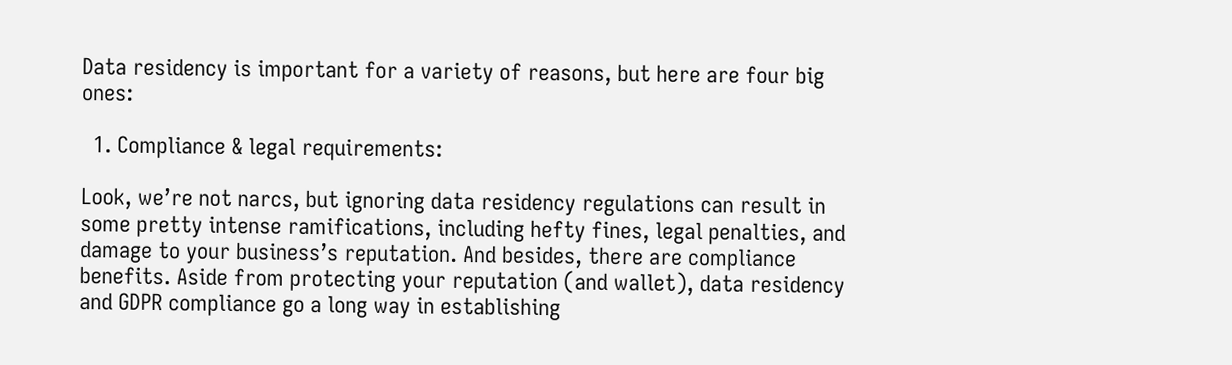Data residency is important for a variety of reasons, but here are four big ones:

  1. Compliance & legal requirements:

Look, we’re not narcs, but ignoring data residency regulations can result in some pretty intense ramifications, including hefty fines, legal penalties, and damage to your business’s reputation. And besides, there are compliance benefits. Aside from protecting your reputation (and wallet), data residency and GDPR compliance go a long way in establishing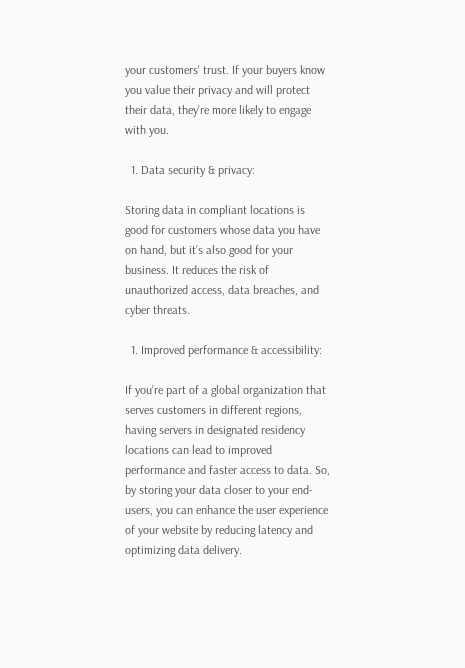your customers' trust. If your buyers know you value their privacy and will protect their data, they’re more likely to engage with you.

  1. Data security & privacy:

Storing data in compliant locations is good for customers whose data you have on hand, but it’s also good for your business. It reduces the risk of unauthorized access, data breaches, and cyber threats.

  1. Improved performance & accessibility:

If you’re part of a global organization that serves customers in different regions, having servers in designated residency locations can lead to improved performance and faster access to data. So, by storing your data closer to your end-users, you can enhance the user experience of your website by reducing latency and optimizing data delivery.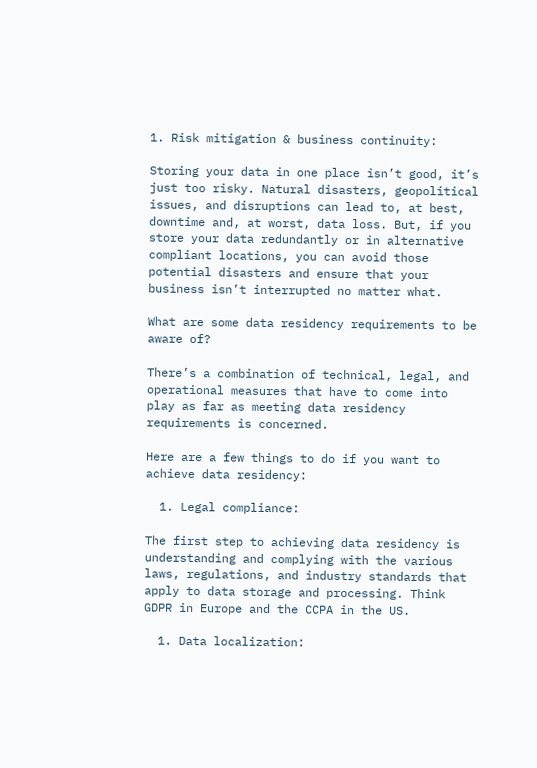1. Risk mitigation & business continuity:

Storing your data in one place isn’t good, it’s just too risky. Natural disasters, geopolitical issues, and disruptions can lead to, at best, downtime and, at worst, data loss. But, if you store your data redundantly or in alternative compliant locations, you can avoid those potential disasters and ensure that your business isn’t interrupted no matter what.

What are some data residency requirements to be aware of?

There’s a combination of technical, legal, and operational measures that have to come into play as far as meeting data residency requirements is concerned.

Here are a few things to do if you want to achieve data residency:

  1. Legal compliance:

The first step to achieving data residency is understanding and complying with the various laws, regulations, and industry standards that apply to data storage and processing. Think GDPR in Europe and the CCPA in the US.

  1. Data localization: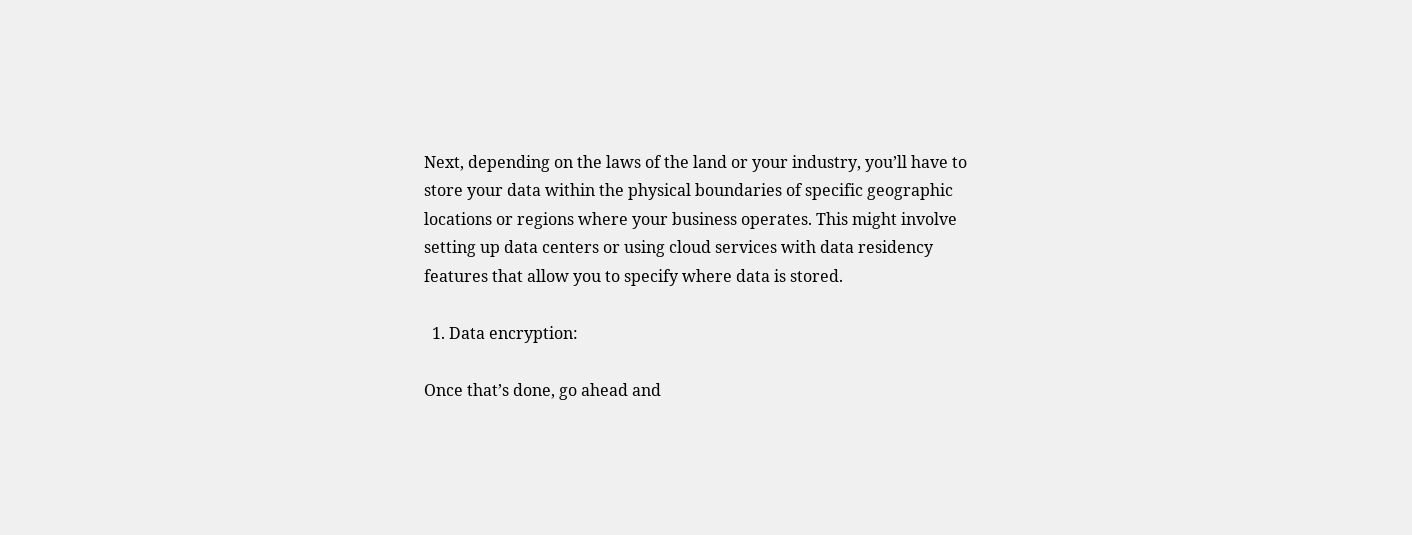Next, depending on the laws of the land or your industry, you’ll have to store your data within the physical boundaries of specific geographic locations or regions where your business operates. This might involve setting up data centers or using cloud services with data residency features that allow you to specify where data is stored.

  1. Data encryption:

Once that’s done, go ahead and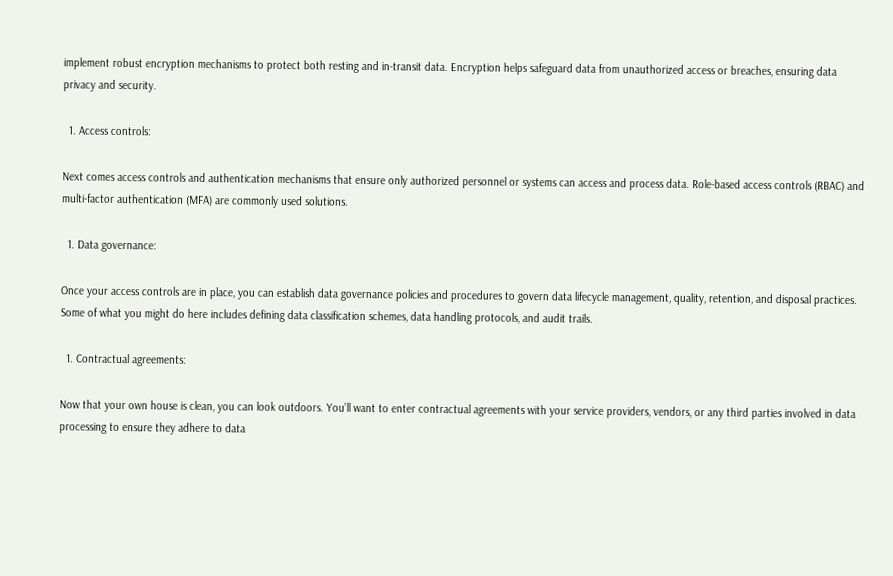implement robust encryption mechanisms to protect both resting and in-transit data. Encryption helps safeguard data from unauthorized access or breaches, ensuring data privacy and security.

  1. Access controls:

Next comes access controls and authentication mechanisms that ensure only authorized personnel or systems can access and process data. Role-based access controls (RBAC) and multi-factor authentication (MFA) are commonly used solutions.

  1. Data governance:

Once your access controls are in place, you can establish data governance policies and procedures to govern data lifecycle management, quality, retention, and disposal practices. Some of what you might do here includes defining data classification schemes, data handling protocols, and audit trails.

  1. Contractual agreements:

Now that your own house is clean, you can look outdoors. You’ll want to enter contractual agreements with your service providers, vendors, or any third parties involved in data processing to ensure they adhere to data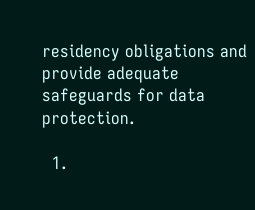residency obligations and provide adequate safeguards for data protection.

  1.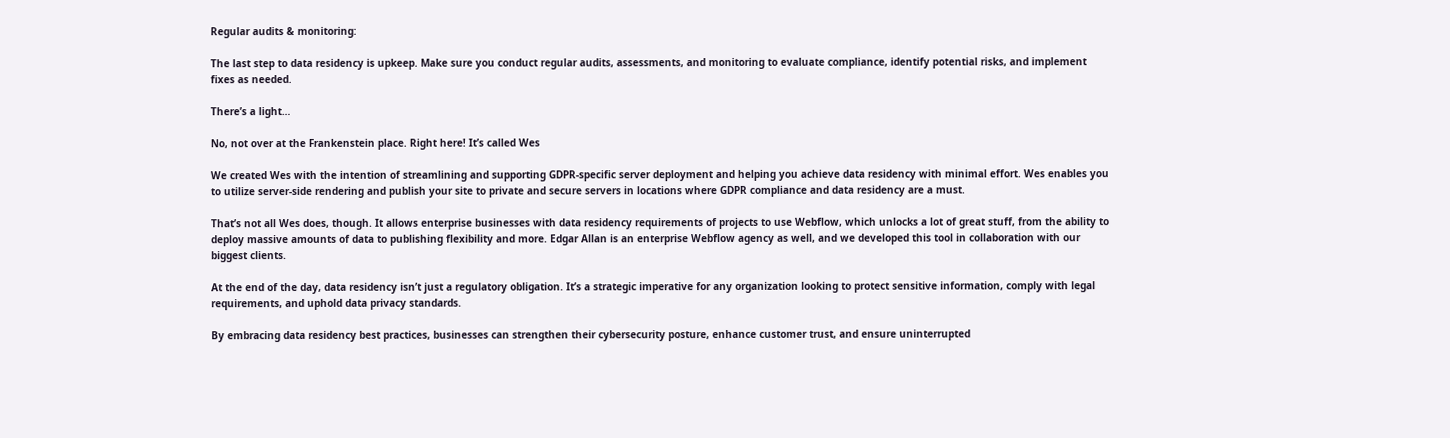Regular audits & monitoring:

The last step to data residency is upkeep. Make sure you conduct regular audits, assessments, and monitoring to evaluate compliance, identify potential risks, and implement fixes as needed.

There’s a light…

No, not over at the Frankenstein place. Right here! It’s called Wes

We created Wes with the intention of streamlining and supporting GDPR-specific server deployment and helping you achieve data residency with minimal effort. Wes enables you to utilize server-side rendering and publish your site to private and secure servers in locations where GDPR compliance and data residency are a must.

That’s not all Wes does, though. It allows enterprise businesses with data residency requirements of projects to use Webflow, which unlocks a lot of great stuff, from the ability to deploy massive amounts of data to publishing flexibility and more. Edgar Allan is an enterprise Webflow agency as well, and we developed this tool in collaboration with our biggest clients.

At the end of the day, data residency isn’t just a regulatory obligation. It’s a strategic imperative for any organization looking to protect sensitive information, comply with legal requirements, and uphold data privacy standards.

By embracing data residency best practices, businesses can strengthen their cybersecurity posture, enhance customer trust, and ensure uninterrupted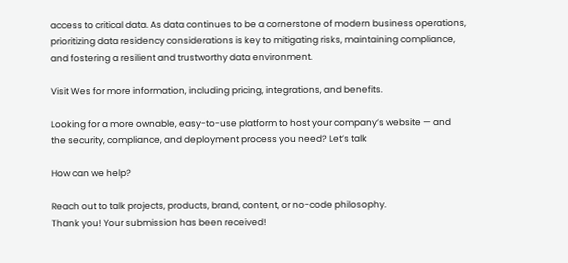access to critical data. As data continues to be a cornerstone of modern business operations, prioritizing data residency considerations is key to mitigating risks, maintaining compliance, and fostering a resilient and trustworthy data environment.

Visit Wes for more information, including pricing, integrations, and benefits.

Looking for a more ownable, easy-to-use platform to host your company’s website — and the security, compliance, and deployment process you need? Let’s talk

How can we help?

Reach out to talk projects, products, brand, content, or no-code philosophy.
Thank you! Your submission has been received!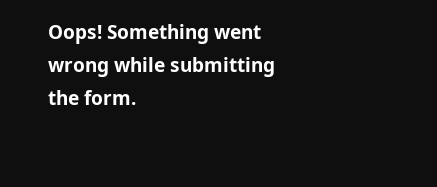Oops! Something went wrong while submitting the form.